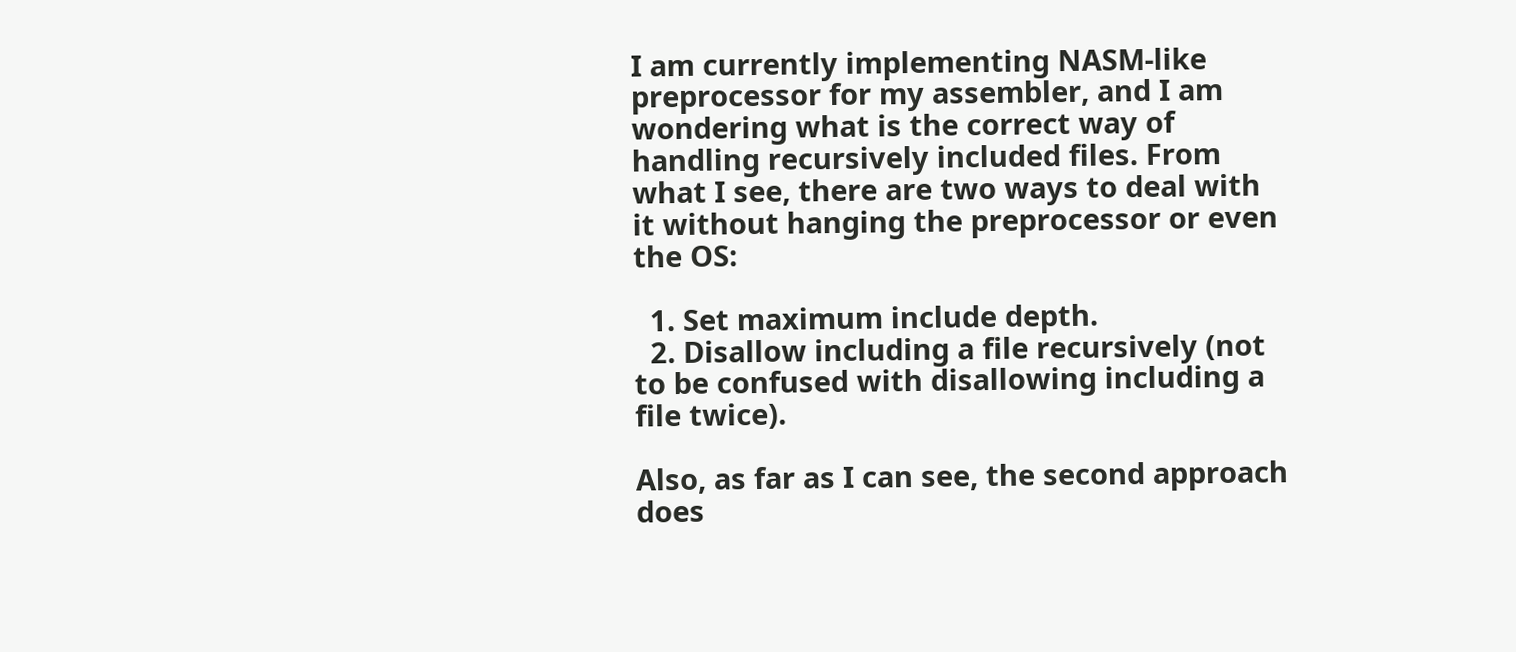I am currently implementing NASM-like preprocessor for my assembler, and I am wondering what is the correct way of handling recursively included files. From what I see, there are two ways to deal with it without hanging the preprocessor or even the OS:

  1. Set maximum include depth.
  2. Disallow including a file recursively (not to be confused with disallowing including a file twice).

Also, as far as I can see, the second approach does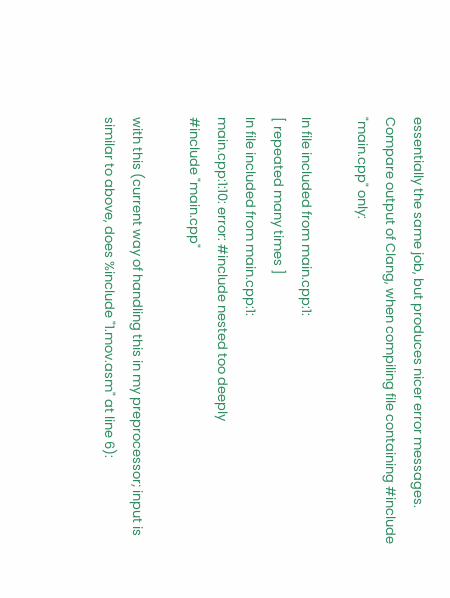essentially the same job, but produces nicer error messages. Compare output of Clang, when compiling file containing #include "main.cpp" only:

In file included from main.cpp:1:
[ repeated many times ]
In file included from main.cpp:1:
main.cpp:1:10: error: #include nested too deeply
#include "main.cpp"

with this (current way of handling this in my preprocessor; input is similar to above, does %include "1.mov.asm" at line 6):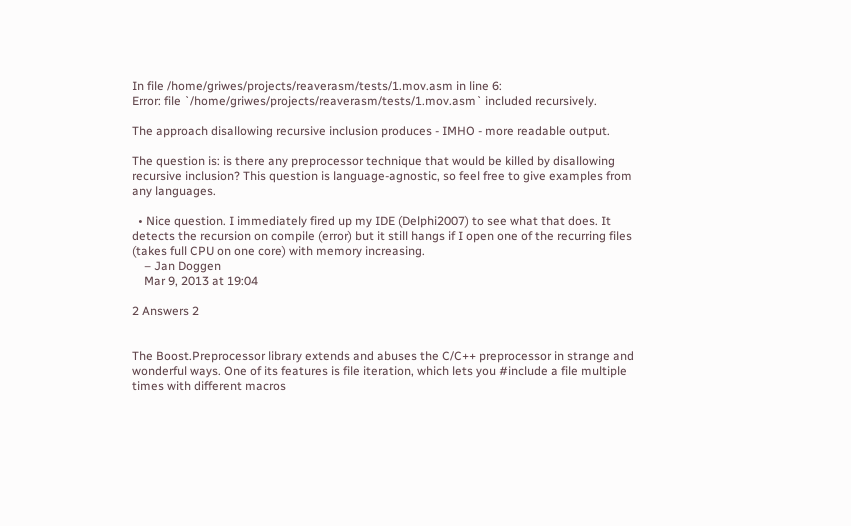In file /home/griwes/projects/reaverasm/tests/1.mov.asm in line 6:
Error: file `/home/griwes/projects/reaverasm/tests/1.mov.asm` included recursively.

The approach disallowing recursive inclusion produces - IMHO - more readable output.

The question is: is there any preprocessor technique that would be killed by disallowing recursive inclusion? This question is language-agnostic, so feel free to give examples from any languages.

  • Nice question. I immediately fired up my IDE (Delphi2007) to see what that does. It detects the recursion on compile (error) but it still hangs if I open one of the recurring files (takes full CPU on one core) with memory increasing.
    – Jan Doggen
    Mar 9, 2013 at 19:04

2 Answers 2


The Boost.Preprocessor library extends and abuses the C/C++ preprocessor in strange and wonderful ways. One of its features is file iteration, which lets you #include a file multiple times with different macros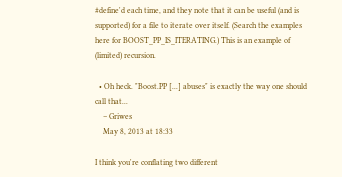#define'd each time, and they note that it can be useful (and is supported) for a file to iterate over itself. (Search the examples here for BOOST_PP_IS_ITERATING.) This is an example of (limited) recursion.

  • Oh heck. "Boost.PP [...] abuses" is exactly the way one should call that...
    – Griwes
    May 8, 2013 at 18:33

I think you're conflating two different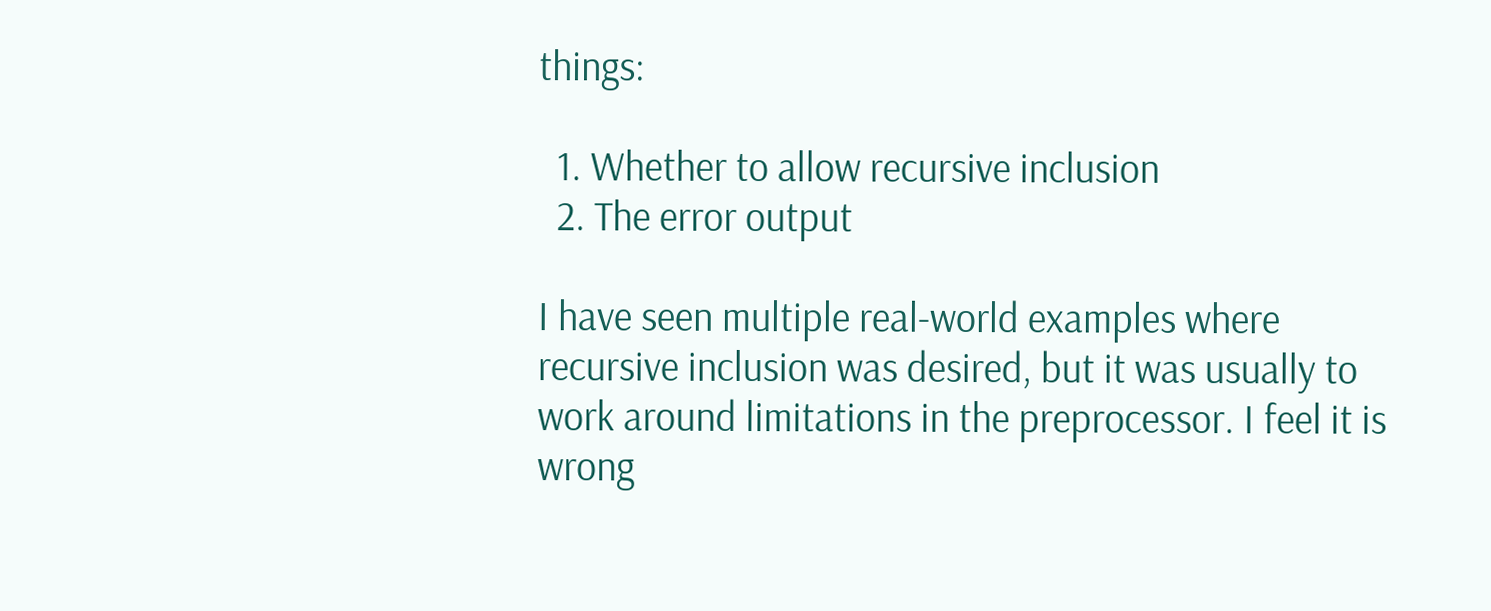things:

  1. Whether to allow recursive inclusion
  2. The error output

I have seen multiple real-world examples where recursive inclusion was desired, but it was usually to work around limitations in the preprocessor. I feel it is wrong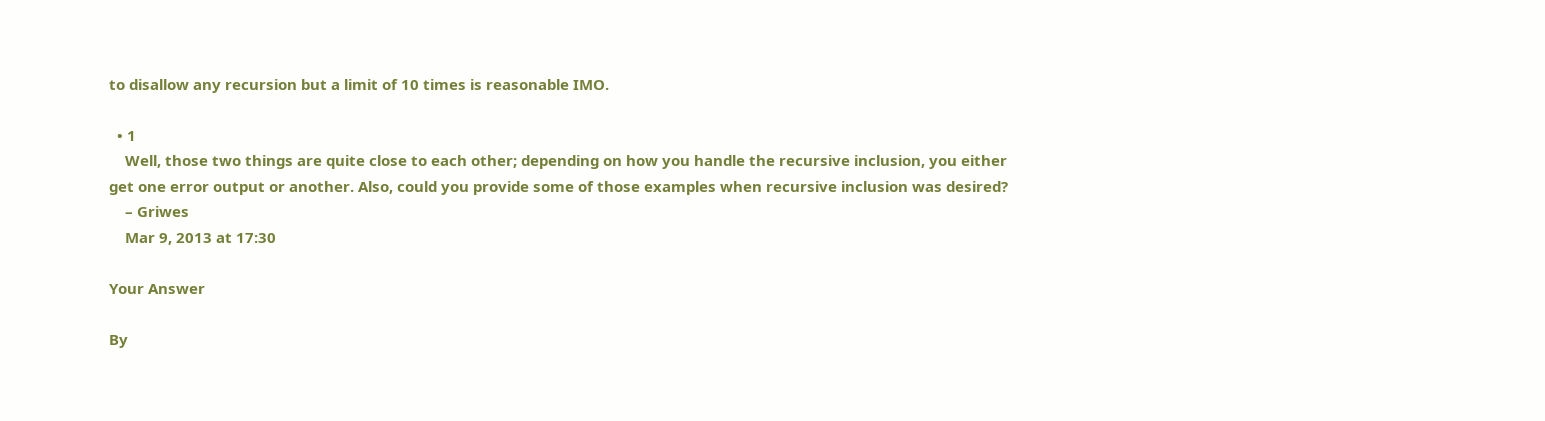to disallow any recursion but a limit of 10 times is reasonable IMO.

  • 1
    Well, those two things are quite close to each other; depending on how you handle the recursive inclusion, you either get one error output or another. Also, could you provide some of those examples when recursive inclusion was desired?
    – Griwes
    Mar 9, 2013 at 17:30

Your Answer

By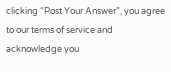clicking “Post Your Answer”, you agree to our terms of service and acknowledge you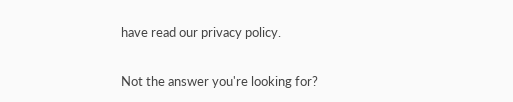have read our privacy policy.

Not the answer you're looking for?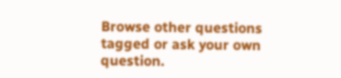Browse other questions tagged or ask your own question.